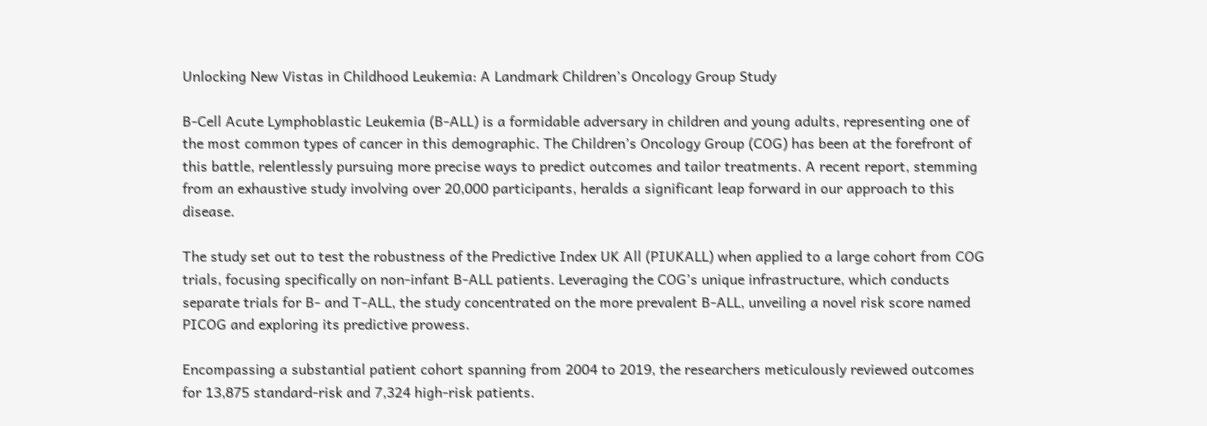Unlocking New Vistas in Childhood Leukemia: A Landmark Children’s Oncology Group Study

B-Cell Acute Lymphoblastic Leukemia (B-ALL) is a formidable adversary in children and young adults, representing one of the most common types of cancer in this demographic. The Children’s Oncology Group (COG) has been at the forefront of this battle, relentlessly pursuing more precise ways to predict outcomes and tailor treatments. A recent report, stemming from an exhaustive study involving over 20,000 participants, heralds a significant leap forward in our approach to this disease.

The study set out to test the robustness of the Predictive Index UK All (PIUKALL) when applied to a large cohort from COG trials, focusing specifically on non-infant B-ALL patients. Leveraging the COG’s unique infrastructure, which conducts separate trials for B- and T-ALL, the study concentrated on the more prevalent B-ALL, unveiling a novel risk score named PICOG and exploring its predictive prowess.

Encompassing a substantial patient cohort spanning from 2004 to 2019, the researchers meticulously reviewed outcomes for 13,875 standard-risk and 7,324 high-risk patients.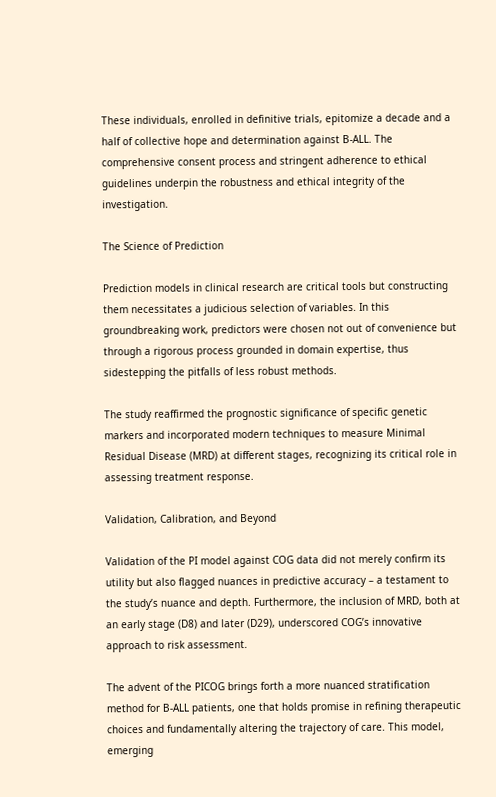These individuals, enrolled in definitive trials, epitomize a decade and a half of collective hope and determination against B-ALL. The comprehensive consent process and stringent adherence to ethical guidelines underpin the robustness and ethical integrity of the investigation.

The Science of Prediction

Prediction models in clinical research are critical tools but constructing them necessitates a judicious selection of variables. In this groundbreaking work, predictors were chosen not out of convenience but through a rigorous process grounded in domain expertise, thus sidestepping the pitfalls of less robust methods.

The study reaffirmed the prognostic significance of specific genetic markers and incorporated modern techniques to measure Minimal Residual Disease (MRD) at different stages, recognizing its critical role in assessing treatment response.

Validation, Calibration, and Beyond

Validation of the PI model against COG data did not merely confirm its utility but also flagged nuances in predictive accuracy – a testament to the study’s nuance and depth. Furthermore, the inclusion of MRD, both at an early stage (D8) and later (D29), underscored COG’s innovative approach to risk assessment.

The advent of the PICOG brings forth a more nuanced stratification method for B-ALL patients, one that holds promise in refining therapeutic choices and fundamentally altering the trajectory of care. This model, emerging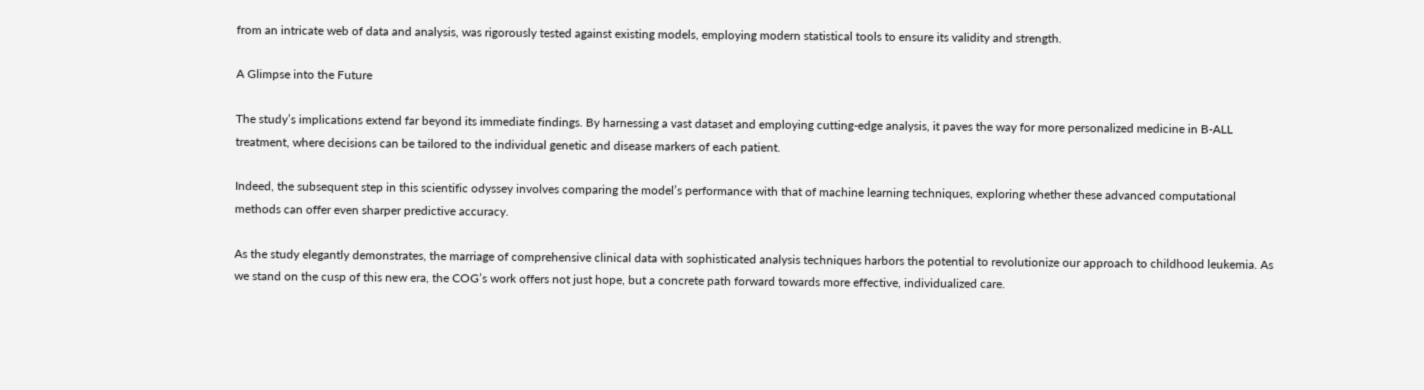from an intricate web of data and analysis, was rigorously tested against existing models, employing modern statistical tools to ensure its validity and strength.

A Glimpse into the Future

The study’s implications extend far beyond its immediate findings. By harnessing a vast dataset and employing cutting-edge analysis, it paves the way for more personalized medicine in B-ALL treatment, where decisions can be tailored to the individual genetic and disease markers of each patient.

Indeed, the subsequent step in this scientific odyssey involves comparing the model’s performance with that of machine learning techniques, exploring whether these advanced computational methods can offer even sharper predictive accuracy.

As the study elegantly demonstrates, the marriage of comprehensive clinical data with sophisticated analysis techniques harbors the potential to revolutionize our approach to childhood leukemia. As we stand on the cusp of this new era, the COG’s work offers not just hope, but a concrete path forward towards more effective, individualized care.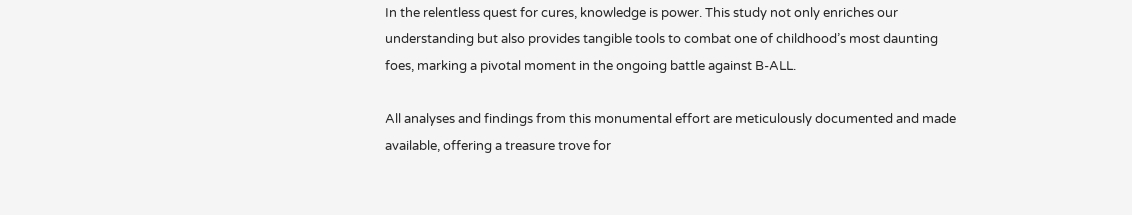In the relentless quest for cures, knowledge is power. This study not only enriches our understanding but also provides tangible tools to combat one of childhood’s most daunting foes, marking a pivotal moment in the ongoing battle against B-ALL.

All analyses and findings from this monumental effort are meticulously documented and made available, offering a treasure trove for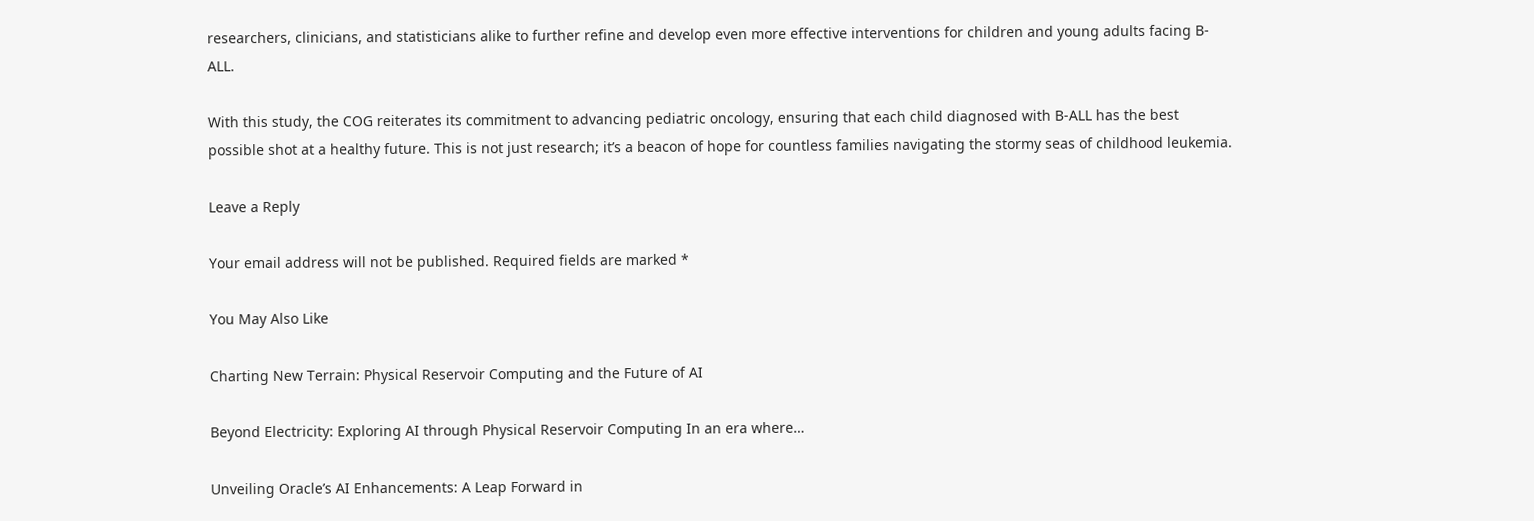researchers, clinicians, and statisticians alike to further refine and develop even more effective interventions for children and young adults facing B-ALL.

With this study, the COG reiterates its commitment to advancing pediatric oncology, ensuring that each child diagnosed with B-ALL has the best possible shot at a healthy future. This is not just research; it’s a beacon of hope for countless families navigating the stormy seas of childhood leukemia.

Leave a Reply

Your email address will not be published. Required fields are marked *

You May Also Like

Charting New Terrain: Physical Reservoir Computing and the Future of AI

Beyond Electricity: Exploring AI through Physical Reservoir Computing In an era where…

Unveiling Oracle’s AI Enhancements: A Leap Forward in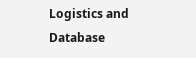Logistics and Database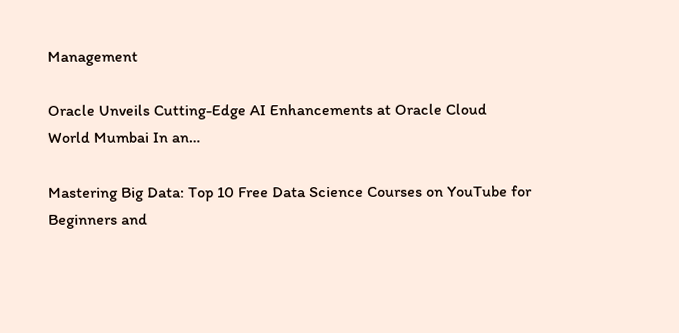Management

Oracle Unveils Cutting-Edge AI Enhancements at Oracle Cloud World Mumbai In an…

Mastering Big Data: Top 10 Free Data Science Courses on YouTube for Beginners and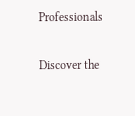Professionals

Discover the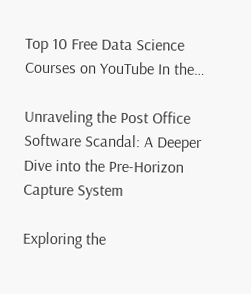Top 10 Free Data Science Courses on YouTube In the…

Unraveling the Post Office Software Scandal: A Deeper Dive into the Pre-Horizon Capture System

Exploring the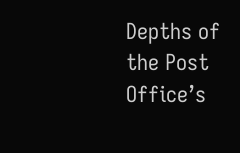Depths of the Post Office’s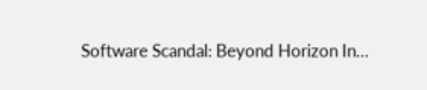Software Scandal: Beyond Horizon In…